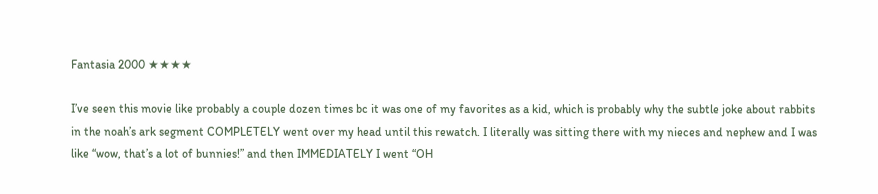Fantasia 2000 ★★★★

I’ve seen this movie like probably a couple dozen times bc it was one of my favorites as a kid, which is probably why the subtle joke about rabbits in the noah’s ark segment COMPLETELY went over my head until this rewatch. I literally was sitting there with my nieces and nephew and I was like “wow, that’s a lot of bunnies!” and then IMMEDIATELY I went “OH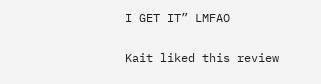I GET IT” LMFAO

Kait liked this review